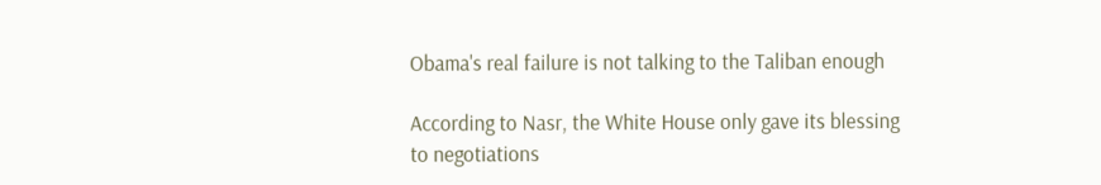Obama's real failure is not talking to the Taliban enough

According to Nasr, the White House only gave its blessing to negotiations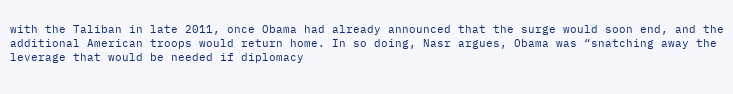with the Taliban in late 2011, once Obama had already announced that the surge would soon end, and the additional American troops would return home. In so doing, Nasr argues, Obama was “snatching away the leverage that would be needed if diplomacy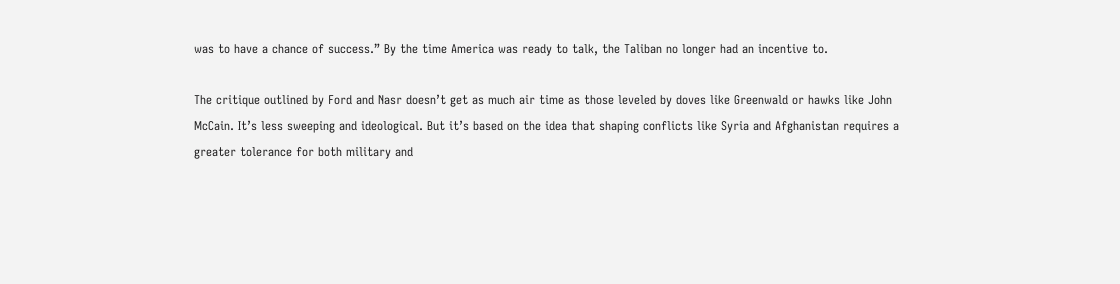was to have a chance of success.” By the time America was ready to talk, the Taliban no longer had an incentive to.

The critique outlined by Ford and Nasr doesn’t get as much air time as those leveled by doves like Greenwald or hawks like John McCain. It’s less sweeping and ideological. But it’s based on the idea that shaping conflicts like Syria and Afghanistan requires a greater tolerance for both military and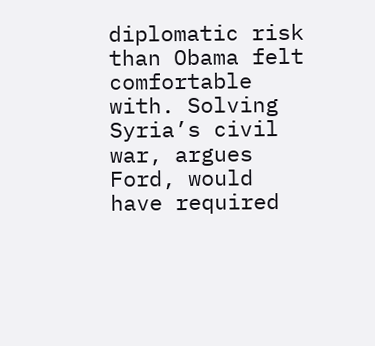diplomatic risk than Obama felt comfortable with. Solving Syria’s civil war, argues Ford, would have required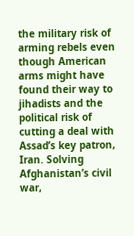the military risk of arming rebels even though American arms might have found their way to jihadists and the political risk of cutting a deal with Assad’s key patron, Iran. Solving Afghanistan’s civil war,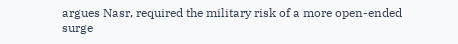argues Nasr, required the military risk of a more open-ended surge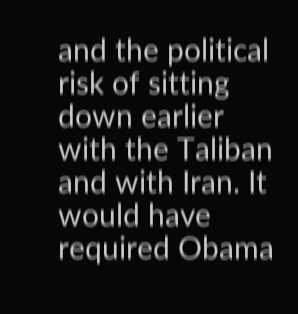and the political risk of sitting down earlier with the Taliban and with Iran. It would have required Obama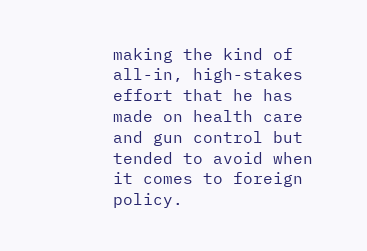making the kind of all-in, high-stakes effort that he has made on health care and gun control but tended to avoid when it comes to foreign policy.